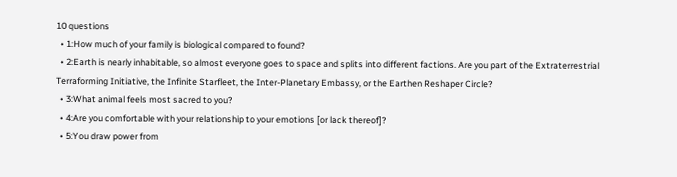10 questions
  • 1:How much of your family is biological compared to found?
  • 2:Earth is nearly inhabitable, so almost everyone goes to space and splits into different factions. Are you part of the Extraterrestrial Terraforming Initiative, the Infinite Starfleet, the Inter-Planetary Embassy, or the Earthen Reshaper Circle?
  • 3:What animal feels most sacred to you?
  • 4:Are you comfortable with your relationship to your emotions [or lack thereof]?
  • 5:You draw power from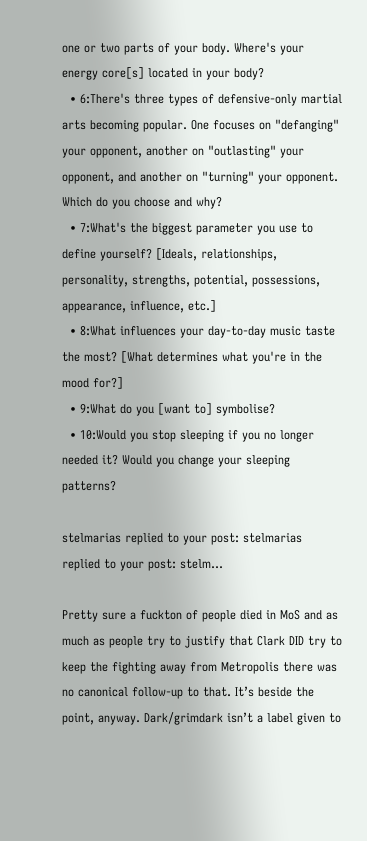one or two parts of your body. Where's your energy core[s] located in your body?
  • 6:There's three types of defensive-only martial arts becoming popular. One focuses on "defanging" your opponent, another on "outlasting" your opponent, and another on "turning" your opponent. Which do you choose and why?
  • 7:What's the biggest parameter you use to define yourself? [Ideals, relationships, personality, strengths, potential, possessions, appearance, influence, etc.]
  • 8:What influences your day-to-day music taste the most? [What determines what you're in the mood for?]
  • 9:What do you [want to] symbolise?
  • 10:Would you stop sleeping if you no longer needed it? Would you change your sleeping patterns?

stelmarias replied to your post: stelmarias replied to your post: stelm…

Pretty sure a fuckton of people died in MoS and as much as people try to justify that Clark DID try to keep the fighting away from Metropolis there was no canonical follow-up to that. It’s beside the point, anyway. Dark/grimdark isn’t a label given to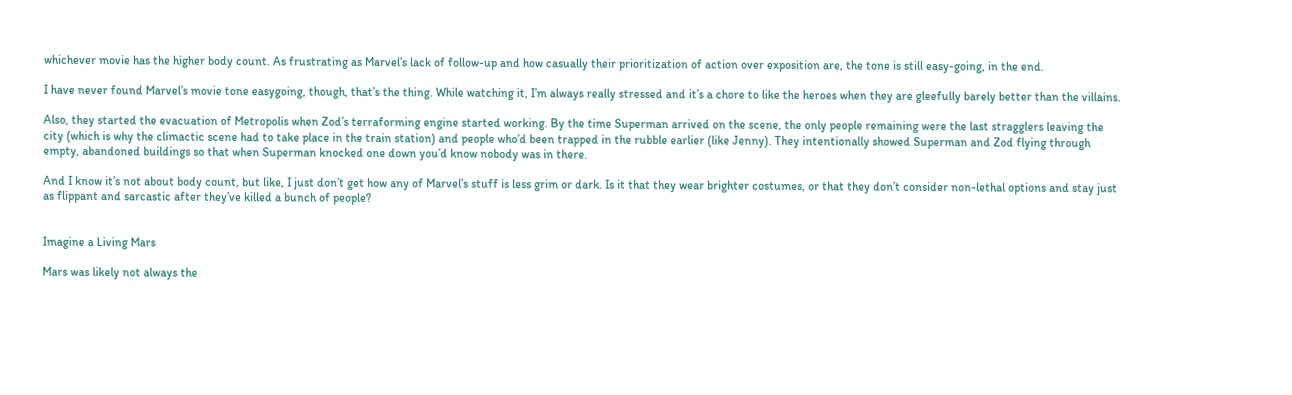whichever movie has the higher body count. As frustrating as Marvel’s lack of follow-up and how casually their prioritization of action over exposition are, the tone is still easy-going, in the end.

I have never found Marvel’s movie tone easygoing, though, that’s the thing. While watching it, I’m always really stressed and it’s a chore to like the heroes when they are gleefully barely better than the villains.

Also, they started the evacuation of Metropolis when Zod’s terraforming engine started working. By the time Superman arrived on the scene, the only people remaining were the last stragglers leaving the city (which is why the climactic scene had to take place in the train station) and people who’d been trapped in the rubble earlier (like Jenny). They intentionally showed Superman and Zod flying through empty, abandoned buildings so that when Superman knocked one down you’d know nobody was in there.

And I know it’s not about body count, but like, I just don’t get how any of Marvel’s stuff is less grim or dark. Is it that they wear brighter costumes, or that they don’t consider non-lethal options and stay just as flippant and sarcastic after they’ve killed a bunch of people?


Imagine a Living Mars

Mars was likely not always the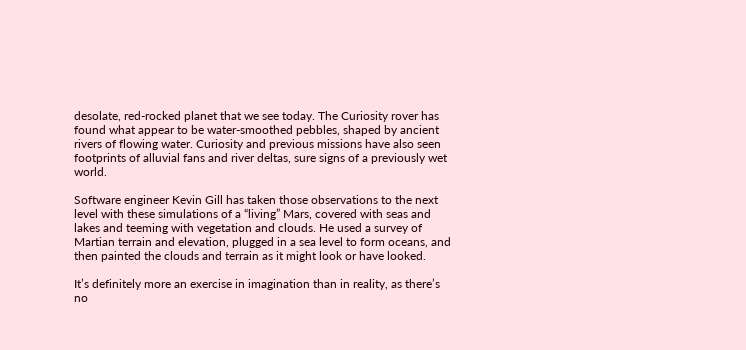desolate, red-rocked planet that we see today. The Curiosity rover has found what appear to be water-smoothed pebbles, shaped by ancient rivers of flowing water. Curiosity and previous missions have also seen footprints of alluvial fans and river deltas, sure signs of a previously wet world.

Software engineer Kevin Gill has taken those observations to the next level with these simulations of a “living” Mars, covered with seas and lakes and teeming with vegetation and clouds. He used a survey of Martian terrain and elevation, plugged in a sea level to form oceans, and then painted the clouds and terrain as it might look or have looked.

It’s definitely more an exercise in imagination than in reality, as there’s no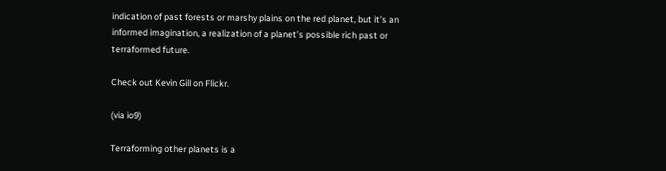indication of past forests or marshy plains on the red planet, but it’s an informed imagination, a realization of a planet’s possible rich past or terraformed future.

Check out Kevin Gill on Flickr.

(via io9)

Terraforming other planets is a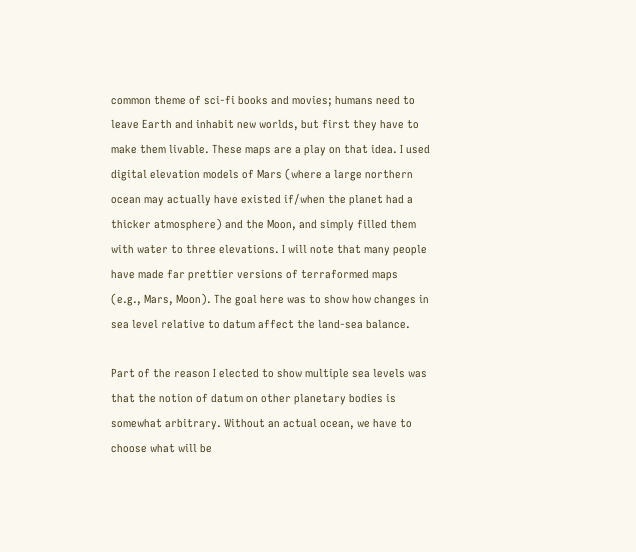common theme of sci-fi books and movies; humans need to leave Earth and inhabit new worlds, but first they have to make them livable. These maps are a play on that idea. I used digital elevation models of Mars (where a large northern ocean may actually have existed if/when the planet had a thicker atmosphere) and the Moon, and simply filled them with water to three elevations. I will note that many people have made far prettier versions of terraformed maps (e.g., Mars, Moon). The goal here was to show how changes in sea level relative to datum affect the land-sea balance.

Part of the reason I elected to show multiple sea levels was that the notion of datum on other planetary bodies is somewhat arbitrary. Without an actual ocean, we have to choose what will be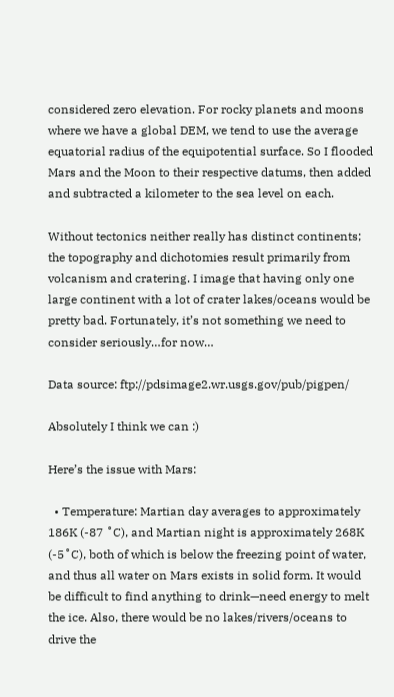considered zero elevation. For rocky planets and moons where we have a global DEM, we tend to use the average equatorial radius of the equipotential surface. So I flooded Mars and the Moon to their respective datums, then added and subtracted a kilometer to the sea level on each.

Without tectonics neither really has distinct continents; the topography and dichotomies result primarily from volcanism and cratering. I image that having only one large continent with a lot of crater lakes/oceans would be pretty bad. Fortunately, it’s not something we need to consider seriously…for now…

Data source: ftp://pdsimage2.wr.usgs.gov/pub/pigpen/

Absolutely I think we can :)

Here’s the issue with Mars:

  • Temperature: Martian day averages to approximately 186K (-87 ˚C), and Martian night is approximately 268K (-5˚C), both of which is below the freezing point of water, and thus all water on Mars exists in solid form. It would be difficult to find anything to drink—need energy to melt the ice. Also, there would be no lakes/rivers/oceans to drive the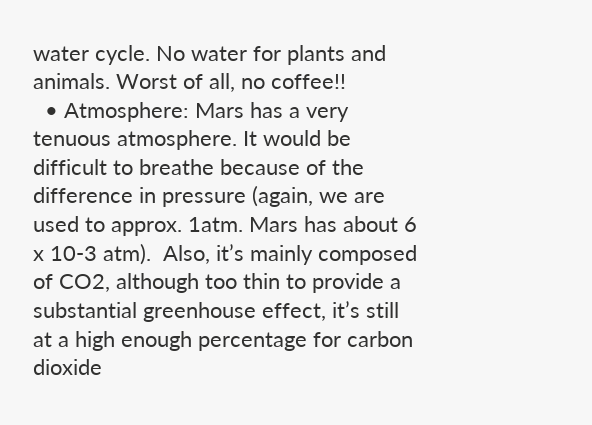water cycle. No water for plants and animals. Worst of all, no coffee!!
  • Atmosphere: Mars has a very tenuous atmosphere. It would be difficult to breathe because of the difference in pressure (again, we are used to approx. 1atm. Mars has about 6 x 10-3 atm).  Also, it’s mainly composed of CO2, although too thin to provide a substantial greenhouse effect, it’s still at a high enough percentage for carbon dioxide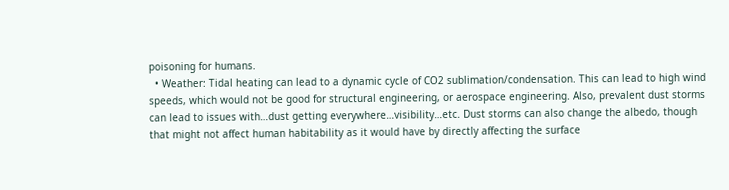poisoning for humans.
  • Weather: Tidal heating can lead to a dynamic cycle of CO2 sublimation/condensation. This can lead to high wind speeds, which would not be good for structural engineering, or aerospace engineering. Also, prevalent dust storms can lead to issues with…dust getting everywhere…visibility…etc. Dust storms can also change the albedo, though that might not affect human habitability as it would have by directly affecting the surface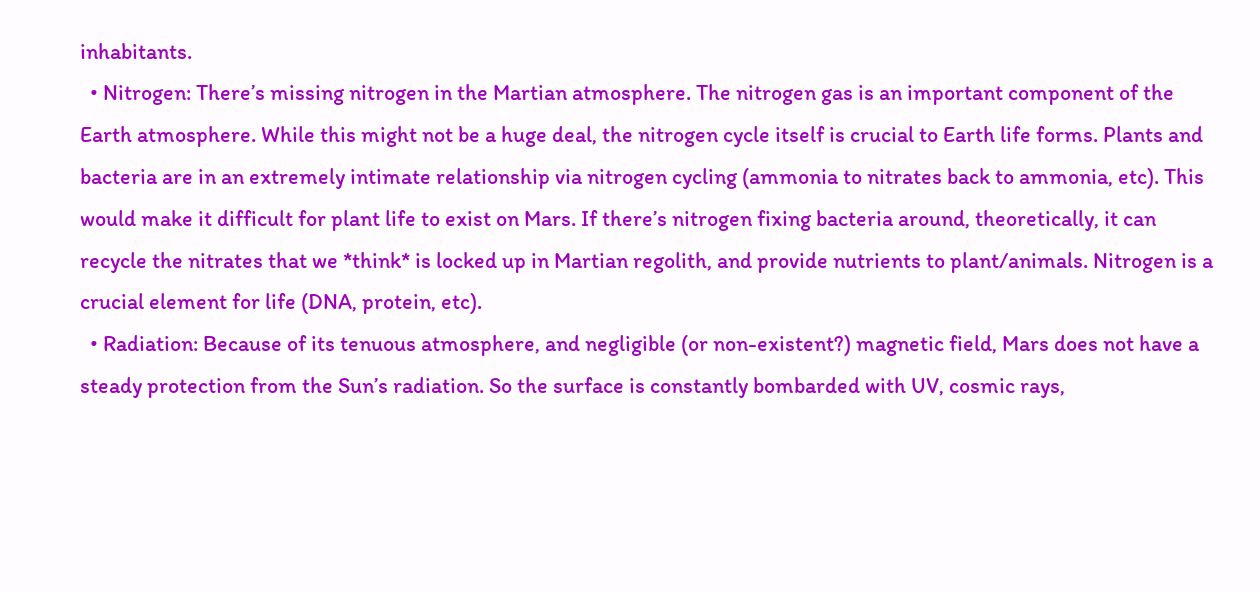inhabitants.
  • Nitrogen: There’s missing nitrogen in the Martian atmosphere. The nitrogen gas is an important component of the Earth atmosphere. While this might not be a huge deal, the nitrogen cycle itself is crucial to Earth life forms. Plants and bacteria are in an extremely intimate relationship via nitrogen cycling (ammonia to nitrates back to ammonia, etc). This would make it difficult for plant life to exist on Mars. If there’s nitrogen fixing bacteria around, theoretically, it can recycle the nitrates that we *think* is locked up in Martian regolith, and provide nutrients to plant/animals. Nitrogen is a crucial element for life (DNA, protein, etc).
  • Radiation: Because of its tenuous atmosphere, and negligible (or non-existent?) magnetic field, Mars does not have a steady protection from the Sun’s radiation. So the surface is constantly bombarded with UV, cosmic rays,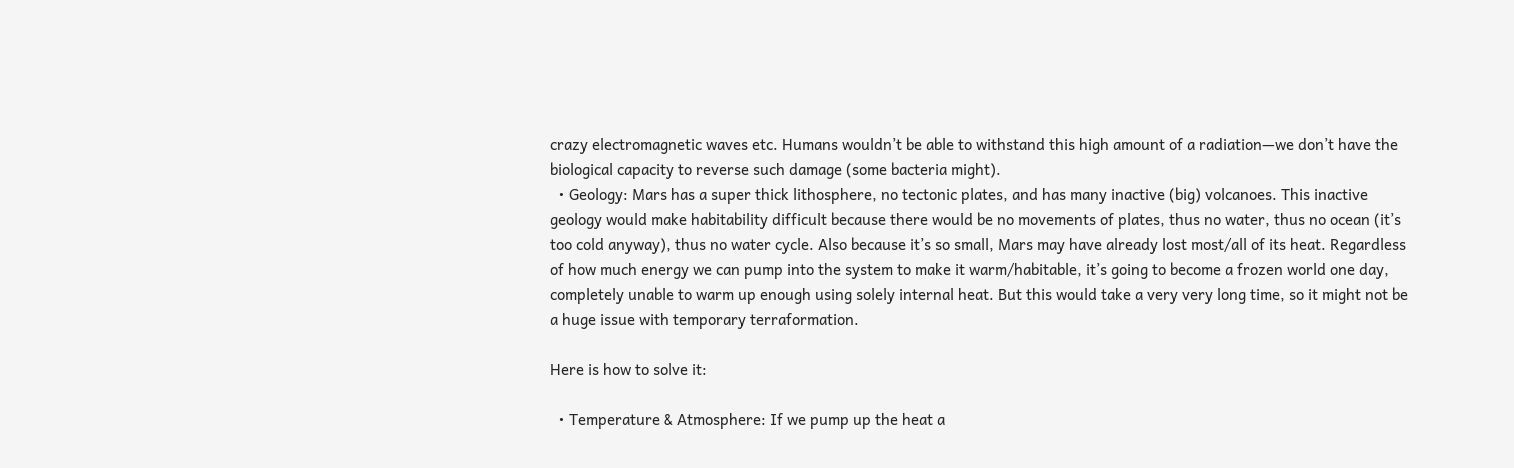crazy electromagnetic waves etc. Humans wouldn’t be able to withstand this high amount of a radiation—we don’t have the biological capacity to reverse such damage (some bacteria might).
  • Geology: Mars has a super thick lithosphere, no tectonic plates, and has many inactive (big) volcanoes. This inactive geology would make habitability difficult because there would be no movements of plates, thus no water, thus no ocean (it’s too cold anyway), thus no water cycle. Also because it’s so small, Mars may have already lost most/all of its heat. Regardless of how much energy we can pump into the system to make it warm/habitable, it’s going to become a frozen world one day, completely unable to warm up enough using solely internal heat. But this would take a very very long time, so it might not be a huge issue with temporary terraformation.

Here is how to solve it:

  • Temperature & Atmosphere: If we pump up the heat a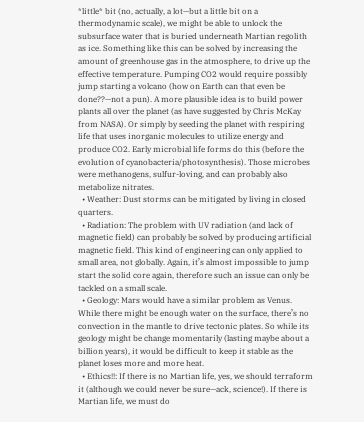*little* bit (no, actually, a lot—but a little bit on a thermodynamic scale), we might be able to unlock the subsurface water that is buried underneath Martian regolith as ice. Something like this can be solved by increasing the amount of greenhouse gas in the atmosphere, to drive up the effective temperature. Pumping CO2 would require possibly jump starting a volcano (how on Earth can that even be done??—not a pun). A more plausible idea is to build power plants all over the planet (as have suggested by Chris McKay from NASA). Or simply by seeding the planet with respiring life that uses inorganic molecules to utilize energy and produce CO2. Early microbial life forms do this (before the evolution of cyanobacteria/photosynthesis). Those microbes were methanogens, sulfur-loving, and can probably also metabolize nitrates.
  • Weather: Dust storms can be mitigated by living in closed quarters.
  • Radiation: The problem with UV radiation (and lack of magnetic field) can probably be solved by producing artificial magnetic field. This kind of engineering can only applied to small area, not globally. Again, it’s almost impossible to jump start the solid core again, therefore such an issue can only be tackled on a small scale.
  • Geology: Mars would have a similar problem as Venus. While there might be enough water on the surface, there’s no convection in the mantle to drive tectonic plates. So while its geology might be change momentarily (lasting maybe about a billion years), it would be difficult to keep it stable as the planet loses more and more heat.
  • Ethics!!: If there is no Martian life, yes, we should terraform it (although we could never be sure—ack, science!). If there is Martian life, we must do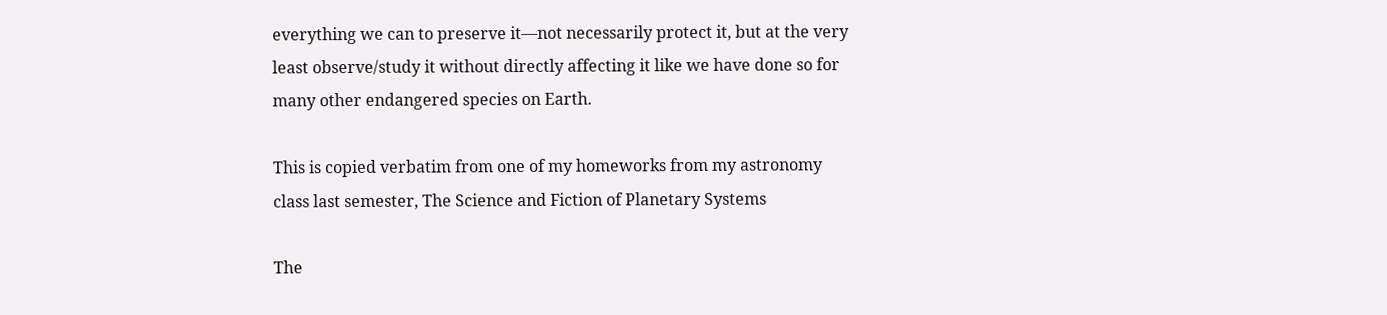everything we can to preserve it—not necessarily protect it, but at the very least observe/study it without directly affecting it like we have done so for many other endangered species on Earth.

This is copied verbatim from one of my homeworks from my astronomy class last semester, The Science and Fiction of Planetary Systems

The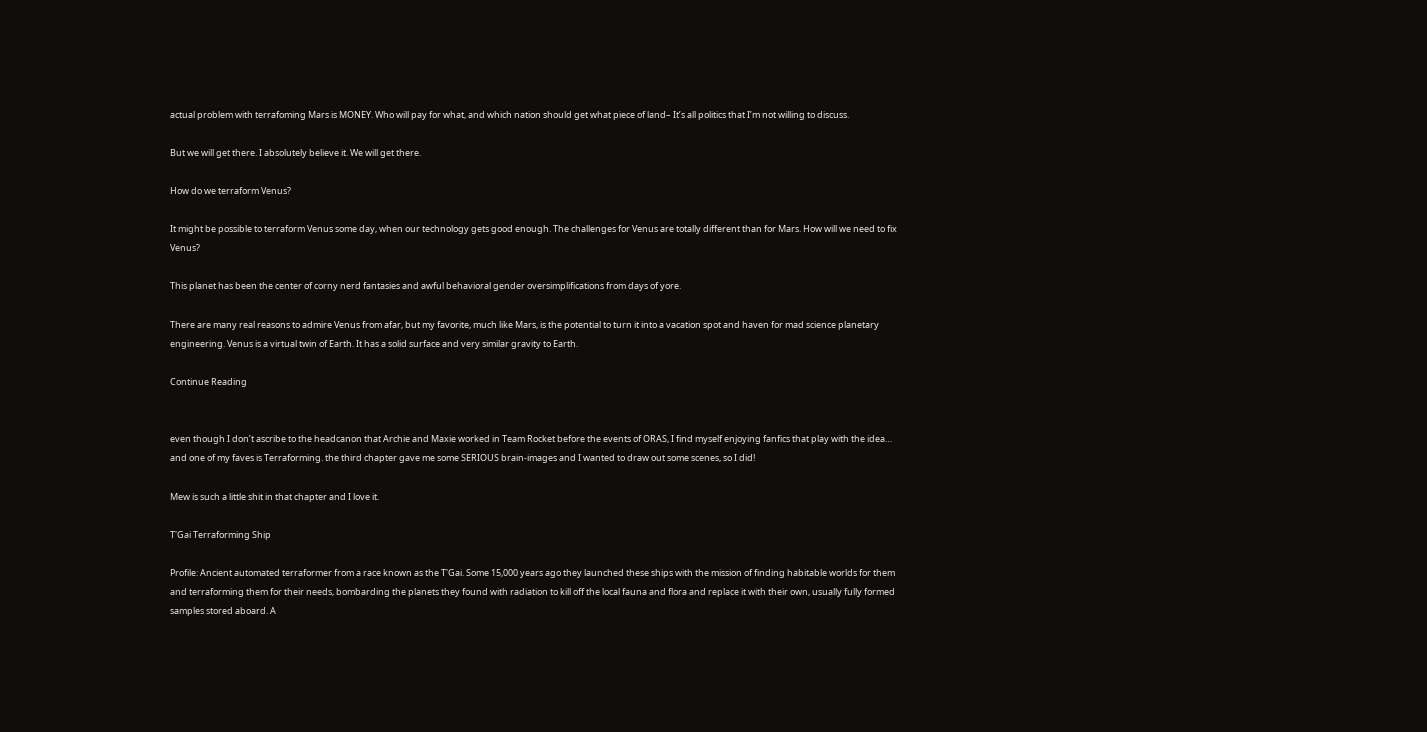actual problem with terrafoming Mars is MONEY. Who will pay for what, and which nation should get what piece of land– It’s all politics that I’m not willing to discuss.

But we will get there. I absolutely believe it. We will get there.

How do we terraform Venus?

It might be possible to terraform Venus some day, when our technology gets good enough. The challenges for Venus are totally different than for Mars. How will we need to fix Venus?

This planet has been the center of corny nerd fantasies and awful behavioral gender oversimplifications from days of yore.

There are many real reasons to admire Venus from afar, but my favorite, much like Mars, is the potential to turn it into a vacation spot and haven for mad science planetary engineering. Venus is a virtual twin of Earth. It has a solid surface and very similar gravity to Earth.

Continue Reading


even though I don’t ascribe to the headcanon that Archie and Maxie worked in Team Rocket before the events of ORAS, I find myself enjoying fanfics that play with the idea… and one of my faves is Terraforming. the third chapter gave me some SERIOUS brain-images and I wanted to draw out some scenes, so I did!

Mew is such a little shit in that chapter and I love it.

T'Gai Terraforming Ship

Profile: Ancient automated terraformer from a race known as the T'Gai. Some 15,000 years ago they launched these ships with the mission of finding habitable worlds for them and terraforming them for their needs, bombarding the planets they found with radiation to kill off the local fauna and flora and replace it with their own, usually fully formed samples stored aboard. A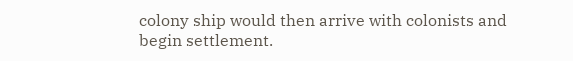colony ship would then arrive with colonists and begin settlement.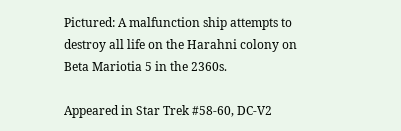Pictured: A malfunction ship attempts to destroy all life on the Harahni colony on Beta Mariotia 5 in the 2360s.

Appeared in Star Trek #58-60, DC-V2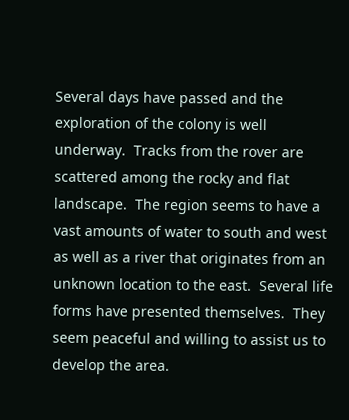Several days have passed and the exploration of the colony is well underway.  Tracks from the rover are scattered among the rocky and flat landscape.  The region seems to have a vast amounts of water to south and west as well as a river that originates from an unknown location to the east.  Several life forms have presented themselves.  They seem peaceful and willing to assist us to develop the area.